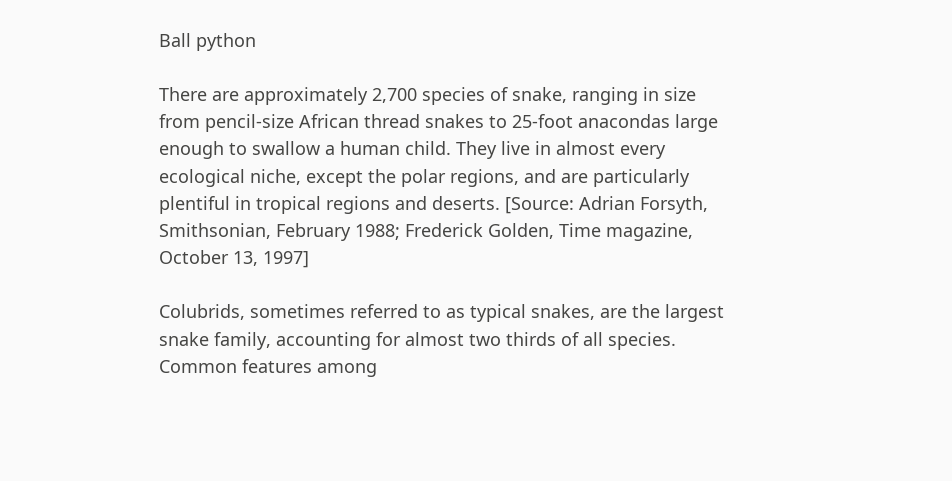Ball python

There are approximately 2,700 species of snake, ranging in size from pencil-size African thread snakes to 25-foot anacondas large enough to swallow a human child. They live in almost every ecological niche, except the polar regions, and are particularly plentiful in tropical regions and deserts. [Source: Adrian Forsyth, Smithsonian, February 1988; Frederick Golden, Time magazine, October 13, 1997]

Colubrids, sometimes referred to as typical snakes, are the largest snake family, accounting for almost two thirds of all species. Common features among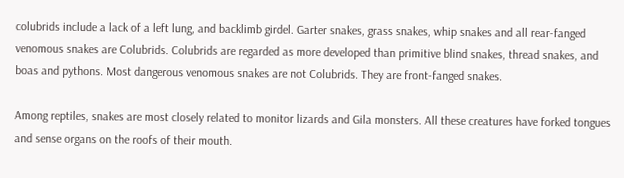colubrids include a lack of a left lung, and backlimb girdel. Garter snakes, grass snakes, whip snakes and all rear-fanged venomous snakes are Colubrids. Colubrids are regarded as more developed than primitive blind snakes, thread snakes, and boas and pythons. Most dangerous venomous snakes are not Colubrids. They are front-fanged snakes.

Among reptiles, snakes are most closely related to monitor lizards and Gila monsters. All these creatures have forked tongues and sense organs on the roofs of their mouth.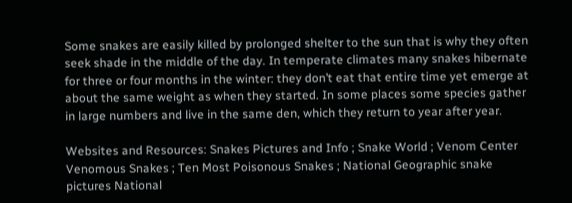Some snakes are easily killed by prolonged shelter to the sun that is why they often seek shade in the middle of the day. In temperate climates many snakes hibernate for three or four months in the winter: they don’t eat that entire time yet emerge at about the same weight as when they started. In some places some species gather in large numbers and live in the same den, which they return to year after year.

Websites and Resources: Snakes Pictures and Info ; Snake World ; Venom Center Venomous Snakes ; Ten Most Poisonous Snakes ; National Geographic snake pictures National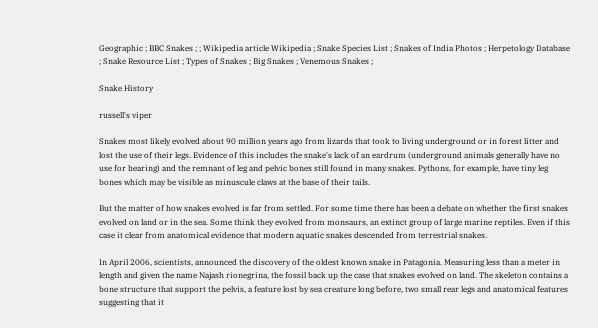Geographic ; BBC Snakes ; ; Wikipedia article Wikipedia ; Snake Species List ; Snakes of India Photos ; Herpetology Database ; Snake Resource List ; Types of Snakes ; Big Snakes ; Venemous Snakes ;

Snake History

russell's viper

Snakes most likely evolved about 90 million years ago from lizards that took to living underground or in forest litter and lost the use of their legs. Evidence of this includes the snake's lack of an eardrum (underground animals generally have no use for hearing) and the remnant of leg and pelvic bones still found in many snakes. Pythons, for example, have tiny leg bones which may be visible as minuscule claws at the base of their tails.

But the matter of how snakes evolved is far from settled. For some time there has been a debate on whether the first snakes evolved on land or in the sea. Some think they evolved from monsaurs, an extinct group of large marine reptiles. Even if this case it clear from anatomical evidence that modern aquatic snakes descended from terrestrial snakes.

In April 2006, scientists, announced the discovery of the oldest known snake in Patagonia. Measuring less than a meter in length and given the name Najash rionegrina, the fossil back up the case that snakes evolved on land. The skeleton contains a bone structure that support the pelvis, a feature lost by sea creature long before, two small rear legs and anatomical features suggesting that it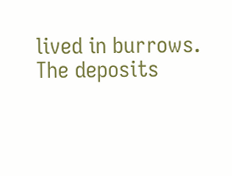lived in burrows. The deposits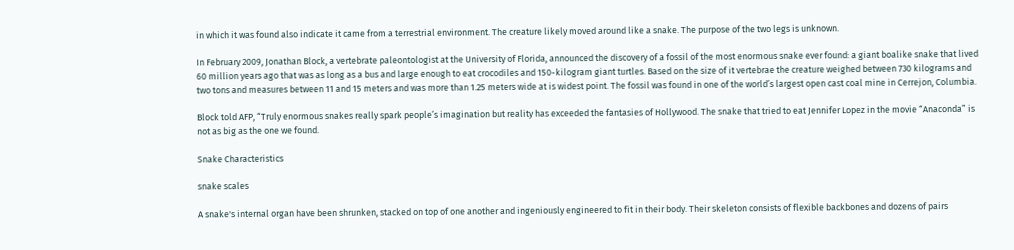in which it was found also indicate it came from a terrestrial environment. The creature likely moved around like a snake. The purpose of the two legs is unknown.

In February 2009, Jonathan Block, a vertebrate paleontologist at the University of Florida, announced the discovery of a fossil of the most enormous snake ever found: a giant boalike snake that lived 60 million years ago that was as long as a bus and large enough to eat crocodiles and 150-kilogram giant turtles. Based on the size of it vertebrae the creature weighed between 730 kilograms and two tons and measures between 11 and 15 meters and was more than 1.25 meters wide at is widest point. The fossil was found in one of the world’s largest open cast coal mine in Cerrejon, Columbia.

Block told AFP, “Truly enormous snakes really spark people’s imagination but reality has exceeded the fantasies of Hollywood. The snake that tried to eat Jennifer Lopez in the movie “Anaconda” is not as big as the one we found.

Snake Characteristics

snake scales

A snake's internal organ have been shrunken, stacked on top of one another and ingeniously engineered to fit in their body. Their skeleton consists of flexible backbones and dozens of pairs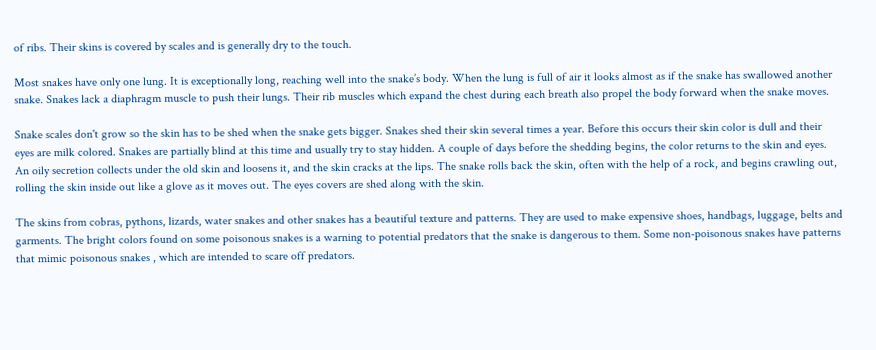of ribs. Their skins is covered by scales and is generally dry to the touch.

Most snakes have only one lung. It is exceptionally long, reaching well into the snake’s body. When the lung is full of air it looks almost as if the snake has swallowed another snake. Snakes lack a diaphragm muscle to push their lungs. Their rib muscles which expand the chest during each breath also propel the body forward when the snake moves.

Snake scales don't grow so the skin has to be shed when the snake gets bigger. Snakes shed their skin several times a year. Before this occurs their skin color is dull and their eyes are milk colored. Snakes are partially blind at this time and usually try to stay hidden. A couple of days before the shedding begins, the color returns to the skin and eyes. An oily secretion collects under the old skin and loosens it, and the skin cracks at the lips. The snake rolls back the skin, often with the help of a rock, and begins crawling out, rolling the skin inside out like a glove as it moves out. The eyes covers are shed along with the skin.

The skins from cobras, pythons, lizards, water snakes and other snakes has a beautiful texture and patterns. They are used to make expensive shoes, handbags, luggage, belts and garments. The bright colors found on some poisonous snakes is a warning to potential predators that the snake is dangerous to them. Some non-poisonous snakes have patterns that mimic poisonous snakes , which are intended to scare off predators.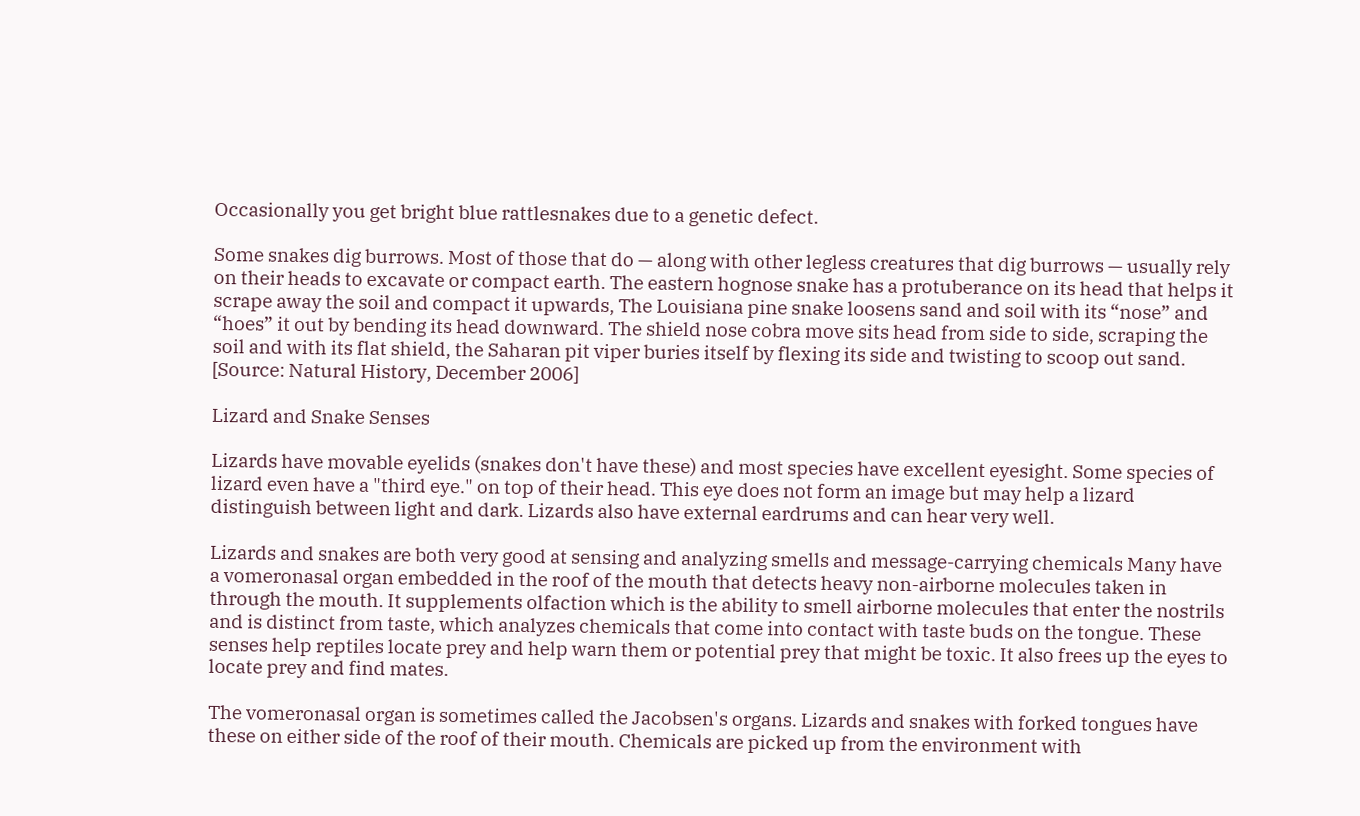Occasionally you get bright blue rattlesnakes due to a genetic defect.

Some snakes dig burrows. Most of those that do — along with other legless creatures that dig burrows — usually rely on their heads to excavate or compact earth. The eastern hognose snake has a protuberance on its head that helps it scrape away the soil and compact it upwards, The Louisiana pine snake loosens sand and soil with its “nose” and “hoes” it out by bending its head downward. The shield nose cobra move sits head from side to side, scraping the soil and with its flat shield, the Saharan pit viper buries itself by flexing its side and twisting to scoop out sand. [Source: Natural History, December 2006]

Lizard and Snake Senses

Lizards have movable eyelids (snakes don't have these) and most species have excellent eyesight. Some species of lizard even have a "third eye." on top of their head. This eye does not form an image but may help a lizard distinguish between light and dark. Lizards also have external eardrums and can hear very well.

Lizards and snakes are both very good at sensing and analyzing smells and message-carrying chemicals Many have a vomeronasal organ embedded in the roof of the mouth that detects heavy non-airborne molecules taken in through the mouth. It supplements olfaction which is the ability to smell airborne molecules that enter the nostrils and is distinct from taste, which analyzes chemicals that come into contact with taste buds on the tongue. These senses help reptiles locate prey and help warn them or potential prey that might be toxic. It also frees up the eyes to locate prey and find mates.

The vomeronasal organ is sometimes called the Jacobsen's organs. Lizards and snakes with forked tongues have these on either side of the roof of their mouth. Chemicals are picked up from the environment with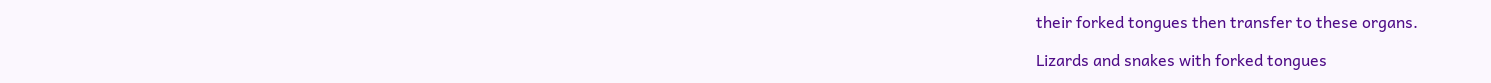their forked tongues then transfer to these organs.

Lizards and snakes with forked tongues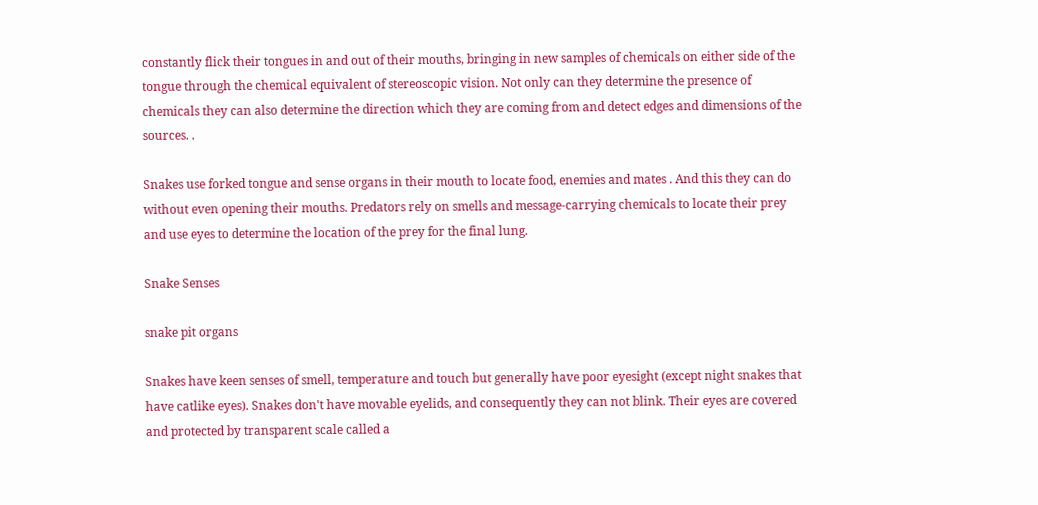constantly flick their tongues in and out of their mouths, bringing in new samples of chemicals on either side of the tongue through the chemical equivalent of stereoscopic vision. Not only can they determine the presence of chemicals they can also determine the direction which they are coming from and detect edges and dimensions of the sources. .

Snakes use forked tongue and sense organs in their mouth to locate food, enemies and mates . And this they can do without even opening their mouths. Predators rely on smells and message-carrying chemicals to locate their prey and use eyes to determine the location of the prey for the final lung.

Snake Senses

snake pit organs

Snakes have keen senses of smell, temperature and touch but generally have poor eyesight (except night snakes that have catlike eyes). Snakes don't have movable eyelids, and consequently they can not blink. Their eyes are covered and protected by transparent scale called a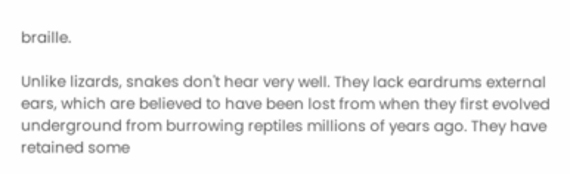braille.

Unlike lizards, snakes don't hear very well. They lack eardrums external ears, which are believed to have been lost from when they first evolved underground from burrowing reptiles millions of years ago. They have retained some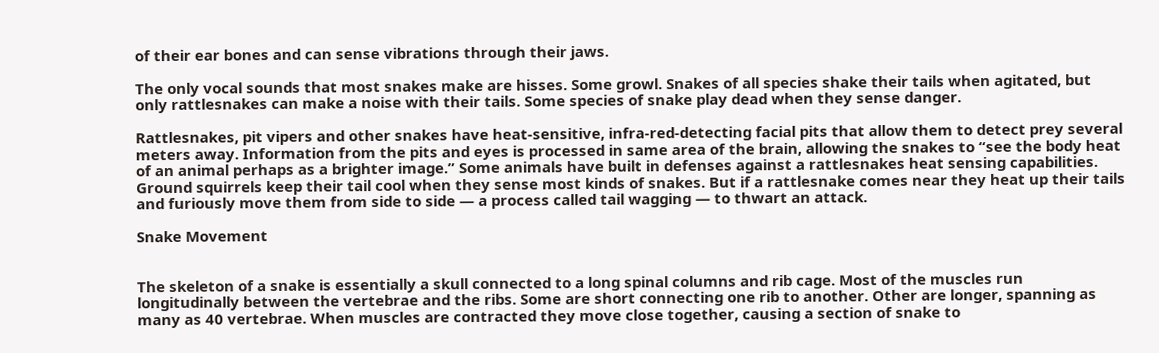of their ear bones and can sense vibrations through their jaws.

The only vocal sounds that most snakes make are hisses. Some growl. Snakes of all species shake their tails when agitated, but only rattlesnakes can make a noise with their tails. Some species of snake play dead when they sense danger.

Rattlesnakes, pit vipers and other snakes have heat-sensitive, infra-red-detecting facial pits that allow them to detect prey several meters away. Information from the pits and eyes is processed in same area of the brain, allowing the snakes to “see the body heat of an animal perhaps as a brighter image.” Some animals have built in defenses against a rattlesnakes heat sensing capabilities. Ground squirrels keep their tail cool when they sense most kinds of snakes. But if a rattlesnake comes near they heat up their tails and furiously move them from side to side — a process called tail wagging — to thwart an attack.

Snake Movement


The skeleton of a snake is essentially a skull connected to a long spinal columns and rib cage. Most of the muscles run longitudinally between the vertebrae and the ribs. Some are short connecting one rib to another. Other are longer, spanning as many as 40 vertebrae. When muscles are contracted they move close together, causing a section of snake to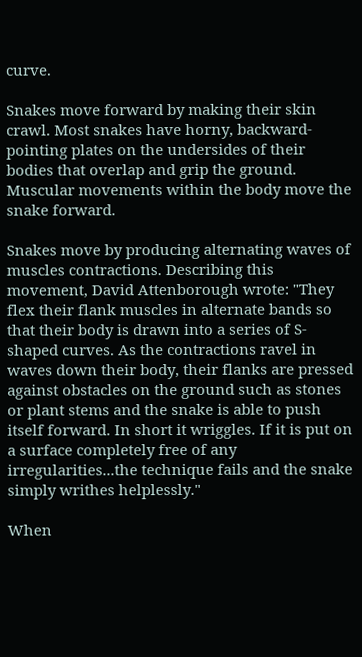curve.

Snakes move forward by making their skin crawl. Most snakes have horny, backward-pointing plates on the undersides of their bodies that overlap and grip the ground. Muscular movements within the body move the snake forward.

Snakes move by producing alternating waves of muscles contractions. Describing this movement, David Attenborough wrote: "They flex their flank muscles in alternate bands so that their body is drawn into a series of S-shaped curves. As the contractions ravel in waves down their body, their flanks are pressed against obstacles on the ground such as stones or plant stems and the snake is able to push itself forward. In short it wriggles. If it is put on a surface completely free of any irregularities...the technique fails and the snake simply writhes helplessly."

When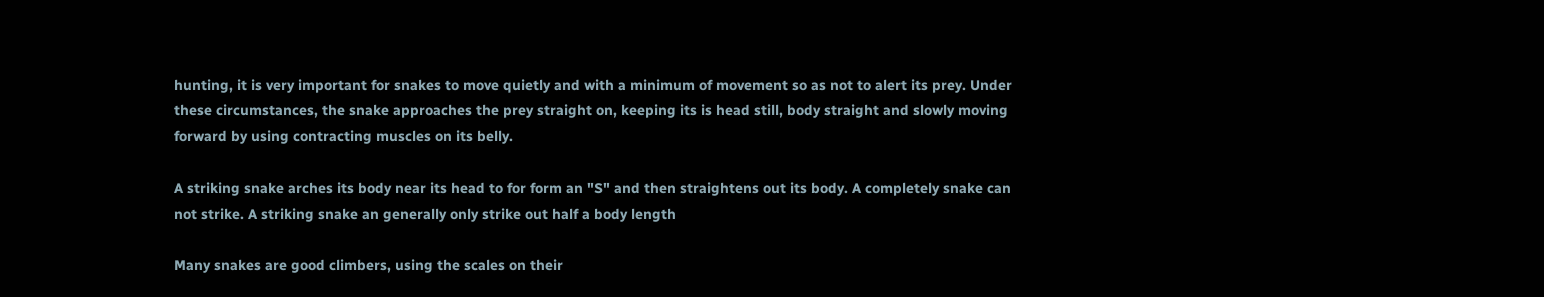hunting, it is very important for snakes to move quietly and with a minimum of movement so as not to alert its prey. Under these circumstances, the snake approaches the prey straight on, keeping its is head still, body straight and slowly moving forward by using contracting muscles on its belly.

A striking snake arches its body near its head to for form an "S" and then straightens out its body. A completely snake can not strike. A striking snake an generally only strike out half a body length

Many snakes are good climbers, using the scales on their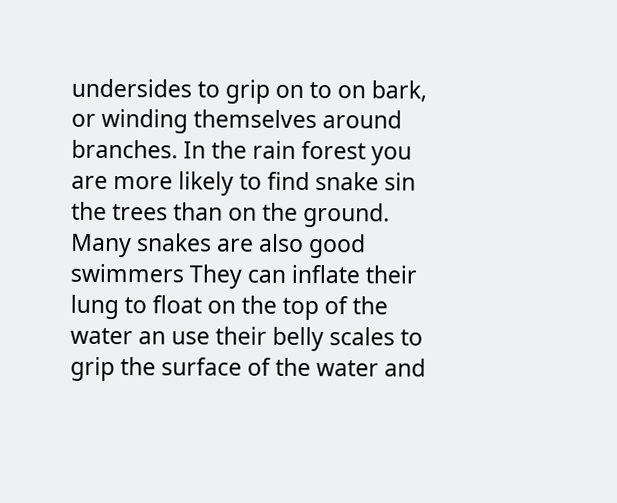undersides to grip on to on bark, or winding themselves around branches. In the rain forest you are more likely to find snake sin the trees than on the ground. Many snakes are also good swimmers They can inflate their lung to float on the top of the water an use their belly scales to grip the surface of the water and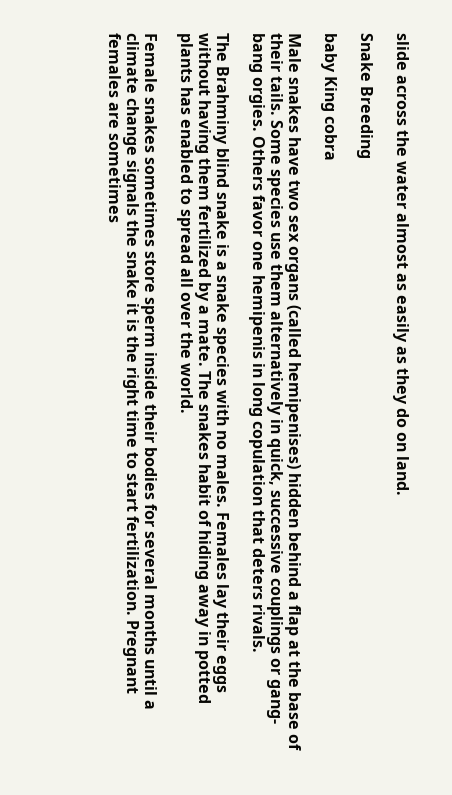slide across the water almost as easily as they do on land.

Snake Breeding

baby King cobra

Male snakes have two sex organs (called hemipenises) hidden behind a flap at the base of their tails. Some species use them alternatively in quick, successive couplings or gang-bang orgies. Others favor one hemipenis in long copulation that deters rivals.

The Brahminy blind snake is a snake species with no males. Females lay their eggs without having them fertilized by a mate. The snakes habit of hiding away in potted plants has enabled to spread all over the world.

Female snakes sometimes store sperm inside their bodies for several months until a climate change signals the snake it is the right time to start fertilization. Pregnant females are sometimes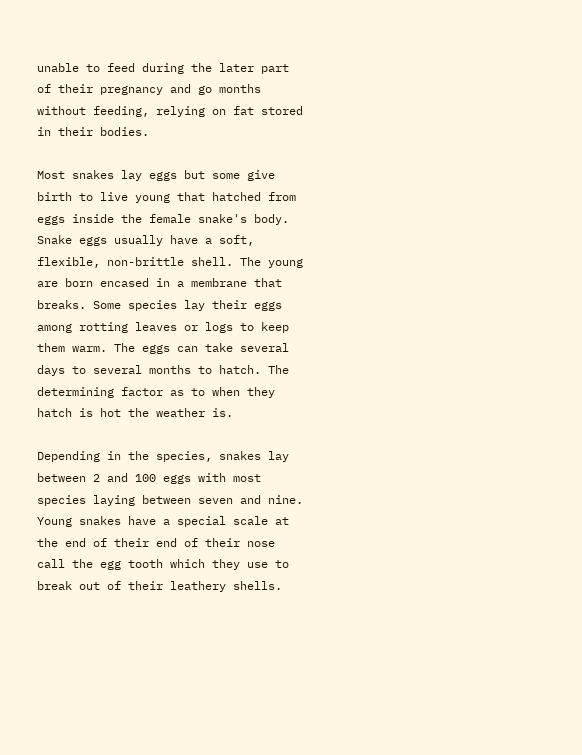unable to feed during the later part of their pregnancy and go months without feeding, relying on fat stored in their bodies.

Most snakes lay eggs but some give birth to live young that hatched from eggs inside the female snake's body. Snake eggs usually have a soft, flexible, non-brittle shell. The young are born encased in a membrane that breaks. Some species lay their eggs among rotting leaves or logs to keep them warm. The eggs can take several days to several months to hatch. The determining factor as to when they hatch is hot the weather is.

Depending in the species, snakes lay between 2 and 100 eggs with most species laying between seven and nine. Young snakes have a special scale at the end of their end of their nose call the egg tooth which they use to break out of their leathery shells.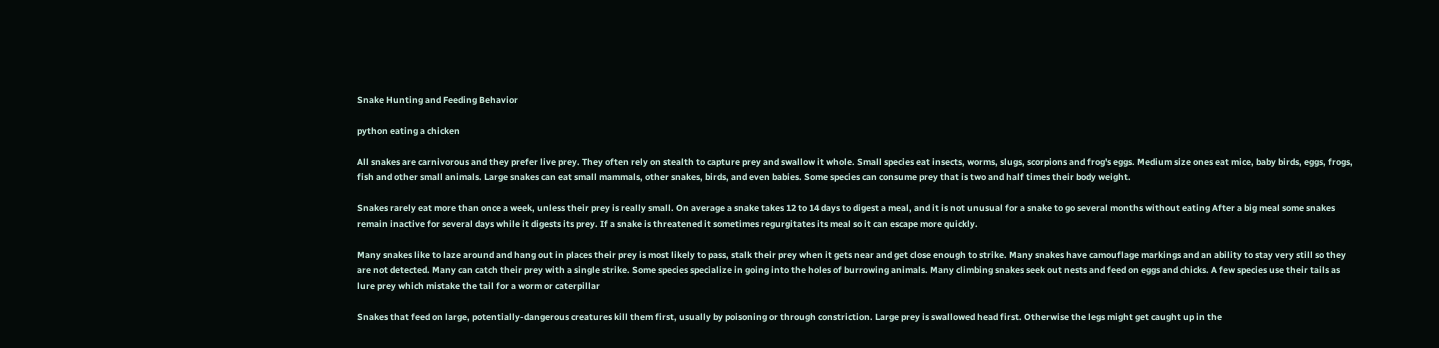Snake Hunting and Feeding Behavior

python eating a chicken

All snakes are carnivorous and they prefer live prey. They often rely on stealth to capture prey and swallow it whole. Small species eat insects, worms, slugs, scorpions and frog's eggs. Medium size ones eat mice, baby birds, eggs, frogs, fish and other small animals. Large snakes can eat small mammals, other snakes, birds, and even babies. Some species can consume prey that is two and half times their body weight.

Snakes rarely eat more than once a week, unless their prey is really small. On average a snake takes 12 to 14 days to digest a meal, and it is not unusual for a snake to go several months without eating After a big meal some snakes remain inactive for several days while it digests its prey. If a snake is threatened it sometimes regurgitates its meal so it can escape more quickly.

Many snakes like to laze around and hang out in places their prey is most likely to pass, stalk their prey when it gets near and get close enough to strike. Many snakes have camouflage markings and an ability to stay very still so they are not detected. Many can catch their prey with a single strike. Some species specialize in going into the holes of burrowing animals. Many climbing snakes seek out nests and feed on eggs and chicks. A few species use their tails as lure prey which mistake the tail for a worm or caterpillar

Snakes that feed on large, potentially-dangerous creatures kill them first, usually by poisoning or through constriction. Large prey is swallowed head first. Otherwise the legs might get caught up in the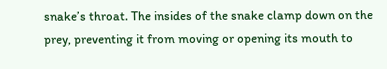snake’s throat. The insides of the snake clamp down on the prey, preventing it from moving or opening its mouth to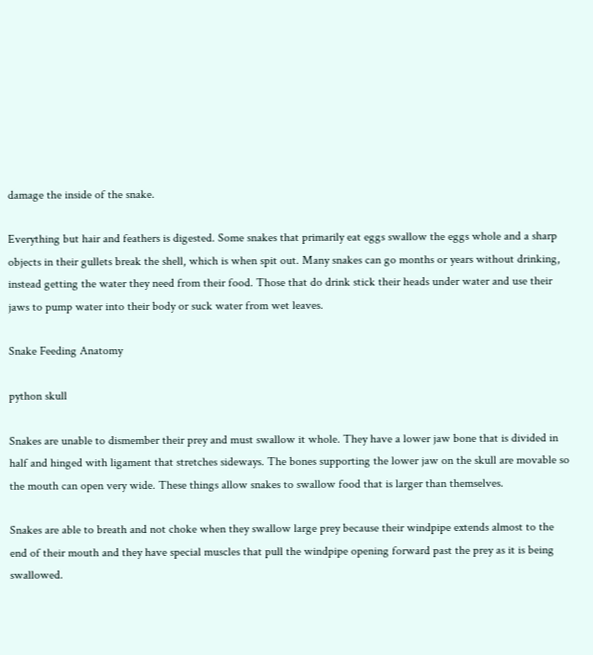damage the inside of the snake.

Everything but hair and feathers is digested. Some snakes that primarily eat eggs swallow the eggs whole and a sharp objects in their gullets break the shell, which is when spit out. Many snakes can go months or years without drinking, instead getting the water they need from their food. Those that do drink stick their heads under water and use their jaws to pump water into their body or suck water from wet leaves.

Snake Feeding Anatomy

python skull

Snakes are unable to dismember their prey and must swallow it whole. They have a lower jaw bone that is divided in half and hinged with ligament that stretches sideways. The bones supporting the lower jaw on the skull are movable so the mouth can open very wide. These things allow snakes to swallow food that is larger than themselves.

Snakes are able to breath and not choke when they swallow large prey because their windpipe extends almost to the end of their mouth and they have special muscles that pull the windpipe opening forward past the prey as it is being swallowed.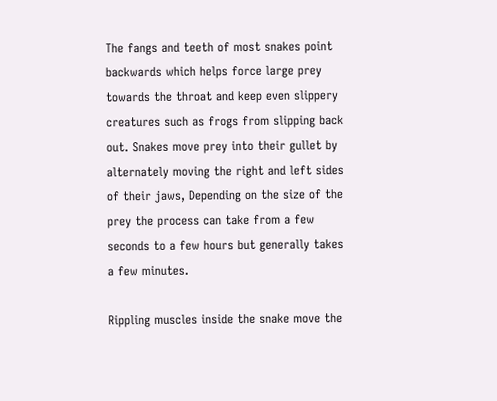The fangs and teeth of most snakes point backwards which helps force large prey towards the throat and keep even slippery creatures such as frogs from slipping back out. Snakes move prey into their gullet by alternately moving the right and left sides of their jaws, Depending on the size of the prey the process can take from a few seconds to a few hours but generally takes a few minutes.

Rippling muscles inside the snake move the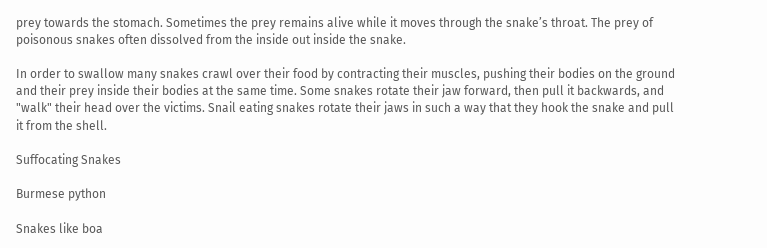prey towards the stomach. Sometimes the prey remains alive while it moves through the snake’s throat. The prey of poisonous snakes often dissolved from the inside out inside the snake.

In order to swallow many snakes crawl over their food by contracting their muscles, pushing their bodies on the ground and their prey inside their bodies at the same time. Some snakes rotate their jaw forward, then pull it backwards, and "walk" their head over the victims. Snail eating snakes rotate their jaws in such a way that they hook the snake and pull it from the shell.

Suffocating Snakes

Burmese python

Snakes like boa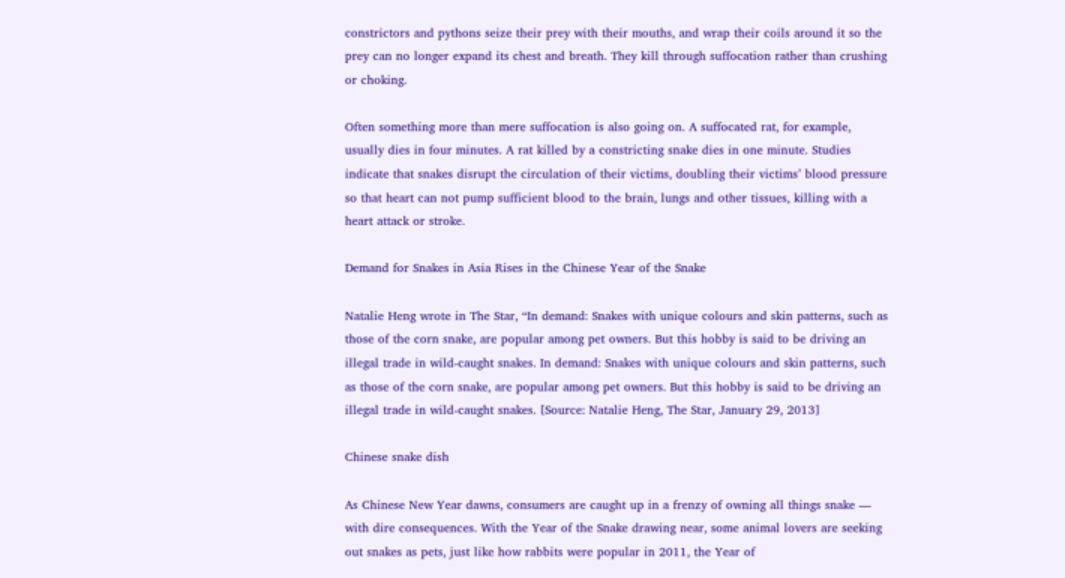constrictors and pythons seize their prey with their mouths, and wrap their coils around it so the prey can no longer expand its chest and breath. They kill through suffocation rather than crushing or choking.

Often something more than mere suffocation is also going on. A suffocated rat, for example, usually dies in four minutes. A rat killed by a constricting snake dies in one minute. Studies indicate that snakes disrupt the circulation of their victims, doubling their victims’ blood pressure so that heart can not pump sufficient blood to the brain, lungs and other tissues, killing with a heart attack or stroke.

Demand for Snakes in Asia Rises in the Chinese Year of the Snake

Natalie Heng wrote in The Star, “In demand: Snakes with unique colours and skin patterns, such as those of the corn snake, are popular among pet owners. But this hobby is said to be driving an illegal trade in wild-caught snakes. In demand: Snakes with unique colours and skin patterns, such as those of the corn snake, are popular among pet owners. But this hobby is said to be driving an illegal trade in wild-caught snakes. [Source: Natalie Heng, The Star, January 29, 2013]

Chinese snake dish

As Chinese New Year dawns, consumers are caught up in a frenzy of owning all things snake — with dire consequences. With the Year of the Snake drawing near, some animal lovers are seeking out snakes as pets, just like how rabbits were popular in 2011, the Year of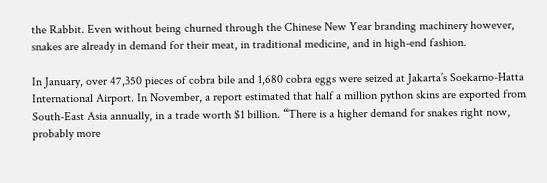the Rabbit. Even without being churned through the Chinese New Year branding machinery however, snakes are already in demand for their meat, in traditional medicine, and in high-end fashion.

In January, over 47,350 pieces of cobra bile and 1,680 cobra eggs were seized at Jakarta’s Soekarno-Hatta International Airport. In November, a report estimated that half a million python skins are exported from South-East Asia annually, in a trade worth $1 billion. “There is a higher demand for snakes right now, probably more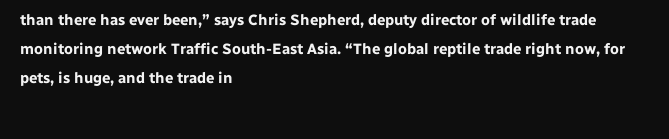than there has ever been,” says Chris Shepherd, deputy director of wildlife trade monitoring network Traffic South-East Asia. “The global reptile trade right now, for pets, is huge, and the trade in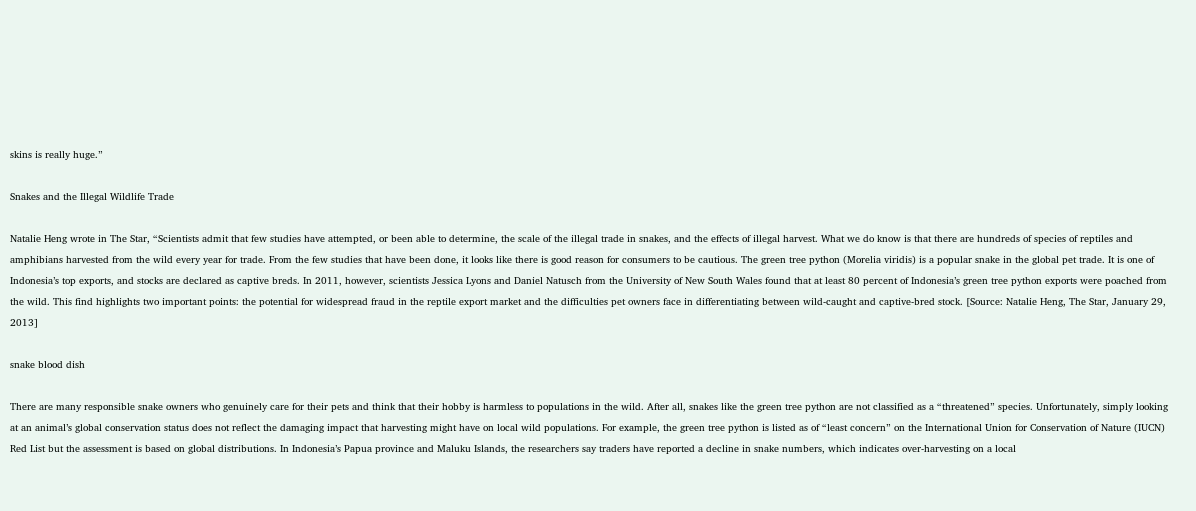skins is really huge.”

Snakes and the Illegal Wildlife Trade

Natalie Heng wrote in The Star, “Scientists admit that few studies have attempted, or been able to determine, the scale of the illegal trade in snakes, and the effects of illegal harvest. What we do know is that there are hundreds of species of reptiles and amphibians harvested from the wild every year for trade. From the few studies that have been done, it looks like there is good reason for consumers to be cautious. The green tree python (Morelia viridis) is a popular snake in the global pet trade. It is one of Indonesia’s top exports, and stocks are declared as captive breds. In 2011, however, scientists Jessica Lyons and Daniel Natusch from the University of New South Wales found that at least 80 percent of Indonesia’s green tree python exports were poached from the wild. This find highlights two important points: the potential for widespread fraud in the reptile export market and the difficulties pet owners face in differentiating between wild-caught and captive-bred stock. [Source: Natalie Heng, The Star, January 29, 2013]

snake blood dish

There are many responsible snake owners who genuinely care for their pets and think that their hobby is harmless to populations in the wild. After all, snakes like the green tree python are not classified as a “threatened” species. Unfortunately, simply looking at an animal’s global conservation status does not reflect the damaging impact that harvesting might have on local wild populations. For example, the green tree python is listed as of “least concern” on the International Union for Conservation of Nature (IUCN) Red List but the assessment is based on global distributions. In Indonesia’s Papua province and Maluku Islands, the researchers say traders have reported a decline in snake numbers, which indicates over-harvesting on a local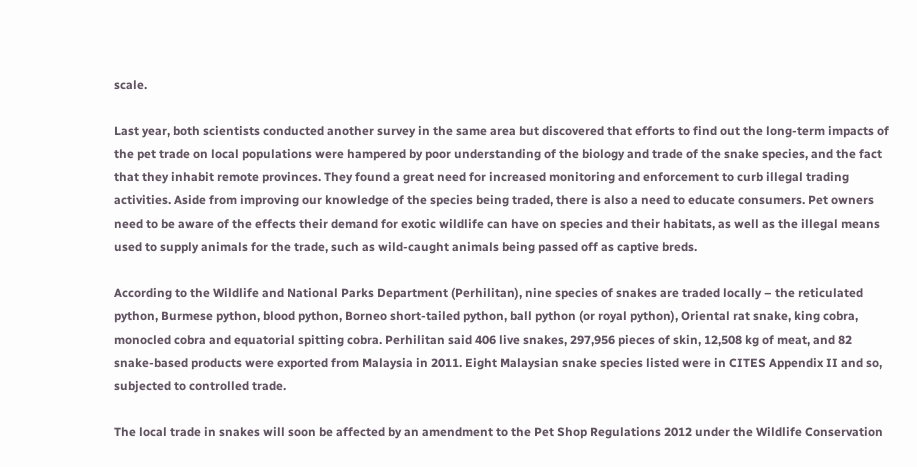scale.

Last year, both scientists conducted another survey in the same area but discovered that efforts to find out the long-term impacts of the pet trade on local populations were hampered by poor understanding of the biology and trade of the snake species, and the fact that they inhabit remote provinces. They found a great need for increased monitoring and enforcement to curb illegal trading activities. Aside from improving our knowledge of the species being traded, there is also a need to educate consumers. Pet owners need to be aware of the effects their demand for exotic wildlife can have on species and their habitats, as well as the illegal means used to supply animals for the trade, such as wild-caught animals being passed off as captive breds.

According to the Wildlife and National Parks Department (Perhilitan), nine species of snakes are traded locally – the reticulated python, Burmese python, blood python, Borneo short-tailed python, ball python (or royal python), Oriental rat snake, king cobra, monocled cobra and equatorial spitting cobra. Perhilitan said 406 live snakes, 297,956 pieces of skin, 12,508 kg of meat, and 82 snake-based products were exported from Malaysia in 2011. Eight Malaysian snake species listed were in CITES Appendix II and so, subjected to controlled trade.

The local trade in snakes will soon be affected by an amendment to the Pet Shop Regulations 2012 under the Wildlife Conservation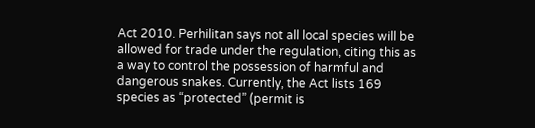Act 2010. Perhilitan says not all local species will be allowed for trade under the regulation, citing this as a way to control the possession of harmful and dangerous snakes. Currently, the Act lists 169 species as “protected” (permit is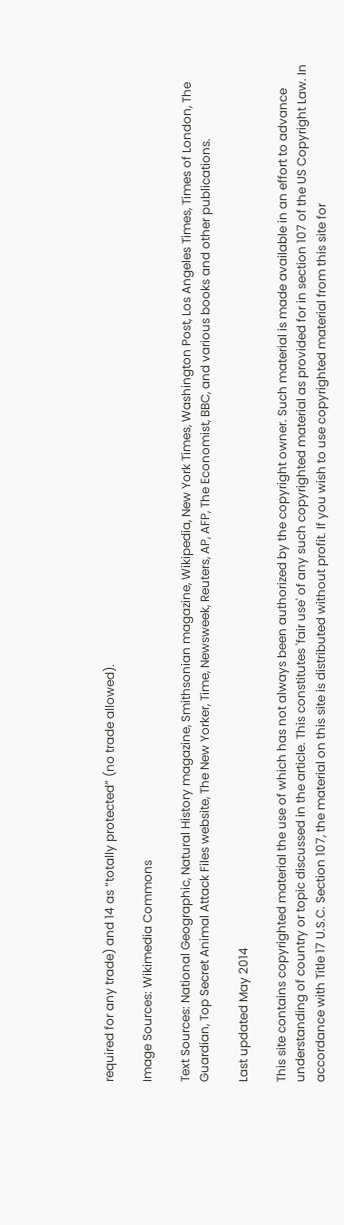required for any trade) and 14 as “totally protected” (no trade allowed).

Image Sources: Wikimedia Commons

Text Sources: National Geographic, Natural History magazine, Smithsonian magazine, Wikipedia, New York Times, Washington Post, Los Angeles Times, Times of London, The Guardian, Top Secret Animal Attack Files website, The New Yorker, Time, Newsweek, Reuters, AP, AFP, The Economist, BBC, and various books and other publications.

Last updated May 2014

This site contains copyrighted material the use of which has not always been authorized by the copyright owner. Such material is made available in an effort to advance understanding of country or topic discussed in the article. This constitutes 'fair use' of any such copyrighted material as provided for in section 107 of the US Copyright Law. In accordance with Title 17 U.S.C. Section 107, the material on this site is distributed without profit. If you wish to use copyrighted material from this site for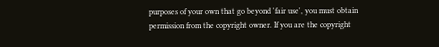purposes of your own that go beyond 'fair use', you must obtain permission from the copyright owner. If you are the copyright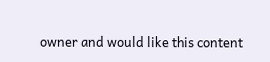owner and would like this content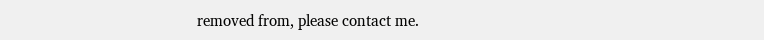removed from, please contact me.